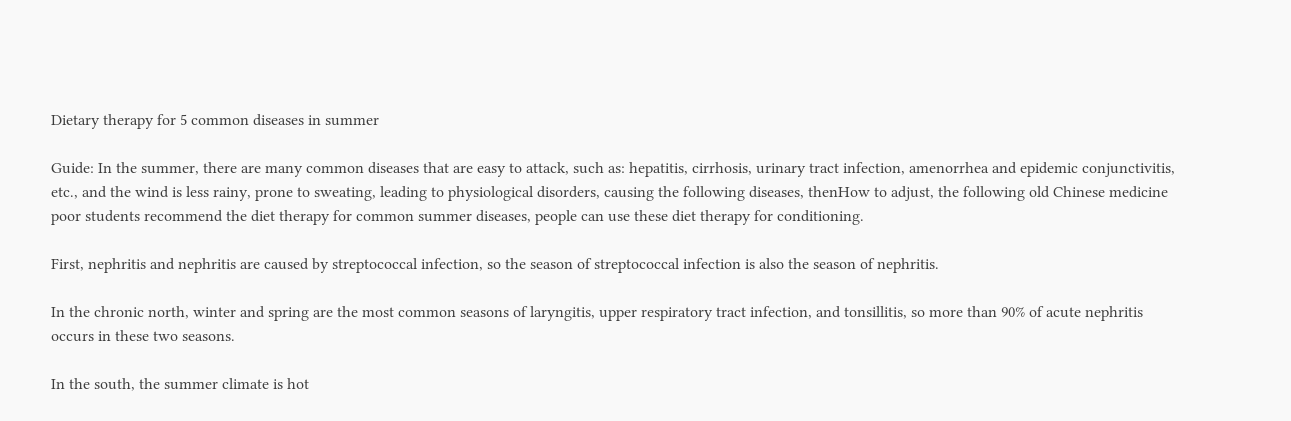Dietary therapy for 5 common diseases in summer

Guide: In the summer, there are many common diseases that are easy to attack, such as: hepatitis, cirrhosis, urinary tract infection, amenorrhea and epidemic conjunctivitis, etc., and the wind is less rainy, prone to sweating, leading to physiological disorders, causing the following diseases, thenHow to adjust, the following old Chinese medicine poor students recommend the diet therapy for common summer diseases, people can use these diet therapy for conditioning.

First, nephritis and nephritis are caused by streptococcal infection, so the season of streptococcal infection is also the season of nephritis.

In the chronic north, winter and spring are the most common seasons of laryngitis, upper respiratory tract infection, and tonsillitis, so more than 90% of acute nephritis occurs in these two seasons.

In the south, the summer climate is hot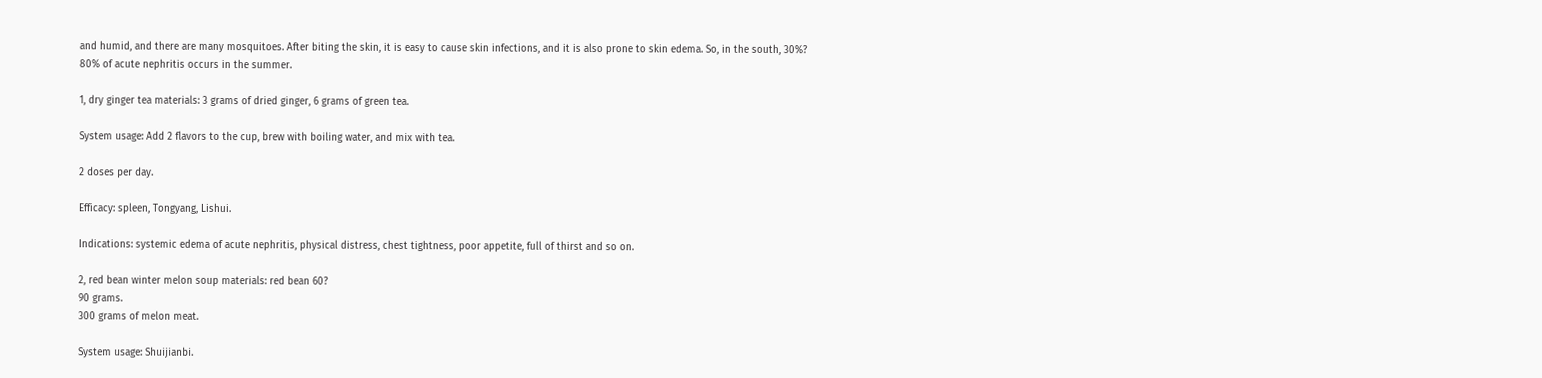and humid, and there are many mosquitoes. After biting the skin, it is easy to cause skin infections, and it is also prone to skin edema. So, in the south, 30%?
80% of acute nephritis occurs in the summer.

1, dry ginger tea materials: 3 grams of dried ginger, 6 grams of green tea.

System usage: Add 2 flavors to the cup, brew with boiling water, and mix with tea.

2 doses per day.

Efficacy: spleen, Tongyang, Lishui.

Indications: systemic edema of acute nephritis, physical distress, chest tightness, poor appetite, full of thirst and so on.

2, red bean winter melon soup materials: red bean 60?
90 grams.
300 grams of melon meat.

System usage: Shuijianbi.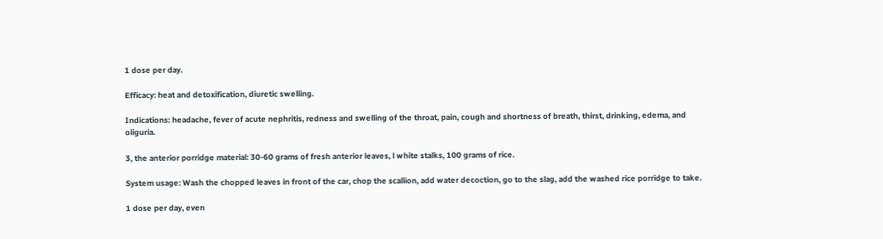1 dose per day.

Efficacy: heat and detoxification, diuretic swelling.

Indications: headache, fever of acute nephritis, redness and swelling of the throat, pain, cough and shortness of breath, thirst, drinking, edema, and oliguria.

3, the anterior porridge material: 30-60 grams of fresh anterior leaves, l white stalks, 100 grams of rice.

System usage: Wash the chopped leaves in front of the car, chop the scallion, add water decoction, go to the slag, add the washed rice porridge to take.

1 dose per day, even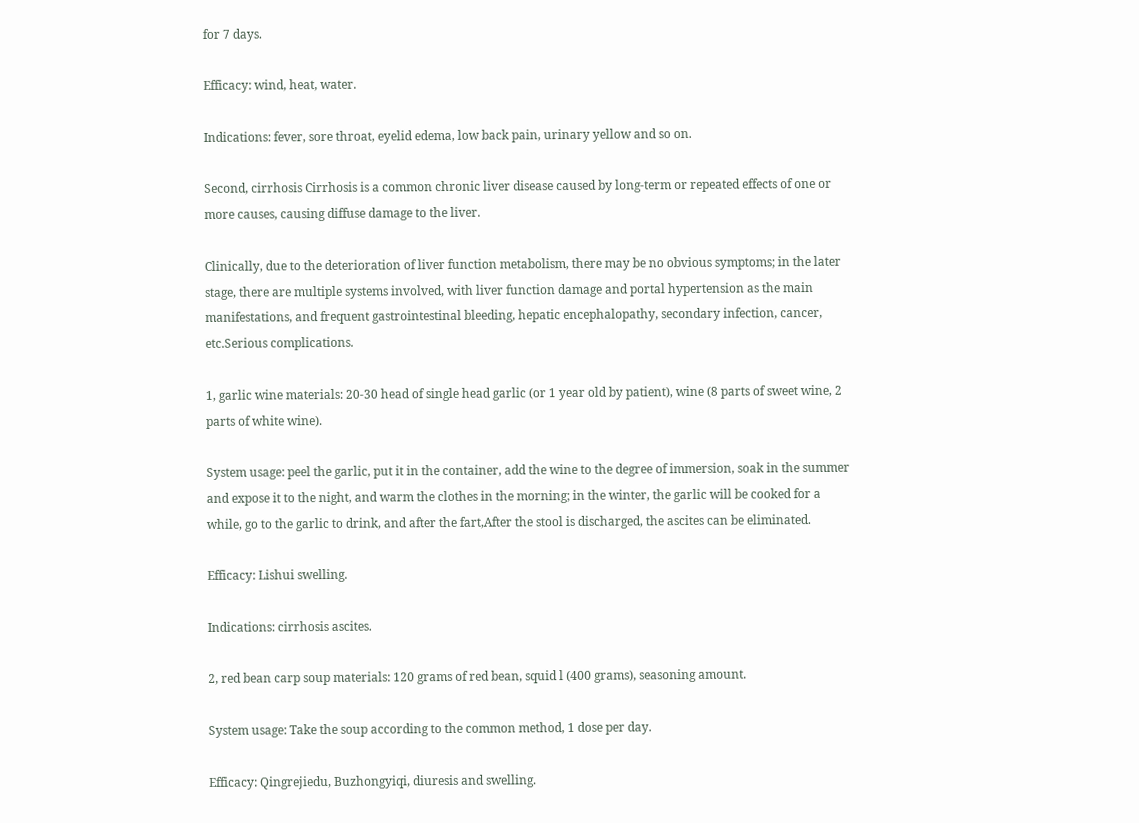for 7 days.

Efficacy: wind, heat, water.

Indications: fever, sore throat, eyelid edema, low back pain, urinary yellow and so on.

Second, cirrhosis Cirrhosis is a common chronic liver disease caused by long-term or repeated effects of one or more causes, causing diffuse damage to the liver.

Clinically, due to the deterioration of liver function metabolism, there may be no obvious symptoms; in the later stage, there are multiple systems involved, with liver function damage and portal hypertension as the main manifestations, and frequent gastrointestinal bleeding, hepatic encephalopathy, secondary infection, cancer, etc.Serious complications.

1, garlic wine materials: 20-30 head of single head garlic (or 1 year old by patient), wine (8 parts of sweet wine, 2 parts of white wine).

System usage: peel the garlic, put it in the container, add the wine to the degree of immersion, soak in the summer and expose it to the night, and warm the clothes in the morning; in the winter, the garlic will be cooked for a while, go to the garlic to drink, and after the fart,After the stool is discharged, the ascites can be eliminated.

Efficacy: Lishui swelling.

Indications: cirrhosis ascites.

2, red bean carp soup materials: 120 grams of red bean, squid l (400 grams), seasoning amount.

System usage: Take the soup according to the common method, 1 dose per day.

Efficacy: Qingrejiedu, Buzhongyiqi, diuresis and swelling.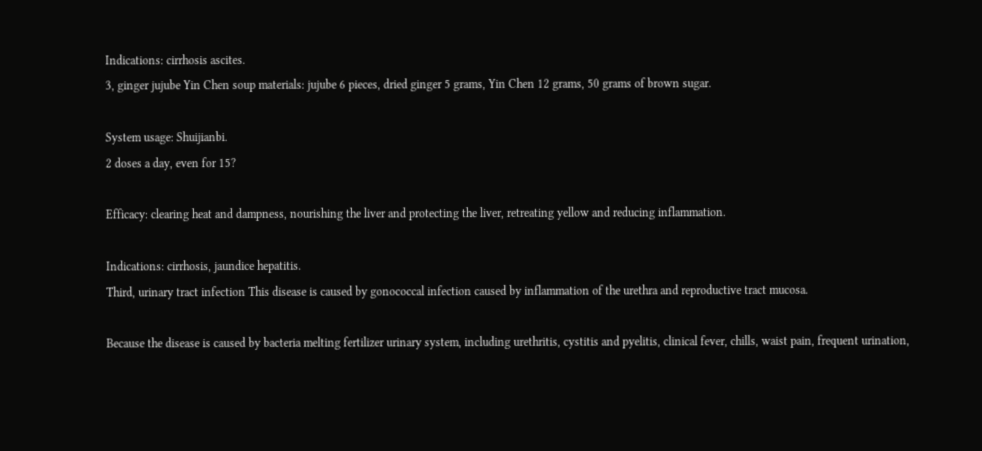Indications: cirrhosis ascites.
3, ginger jujube Yin Chen soup materials: jujube 6 pieces, dried ginger 5 grams, Yin Chen 12 grams, 50 grams of brown sugar.

System usage: Shuijianbi.
2 doses a day, even for 15?

Efficacy: clearing heat and dampness, nourishing the liver and protecting the liver, retreating yellow and reducing inflammation.

Indications: cirrhosis, jaundice hepatitis.
Third, urinary tract infection This disease is caused by gonococcal infection caused by inflammation of the urethra and reproductive tract mucosa.

Because the disease is caused by bacteria melting fertilizer urinary system, including urethritis, cystitis and pyelitis, clinical fever, chills, waist pain, frequent urination,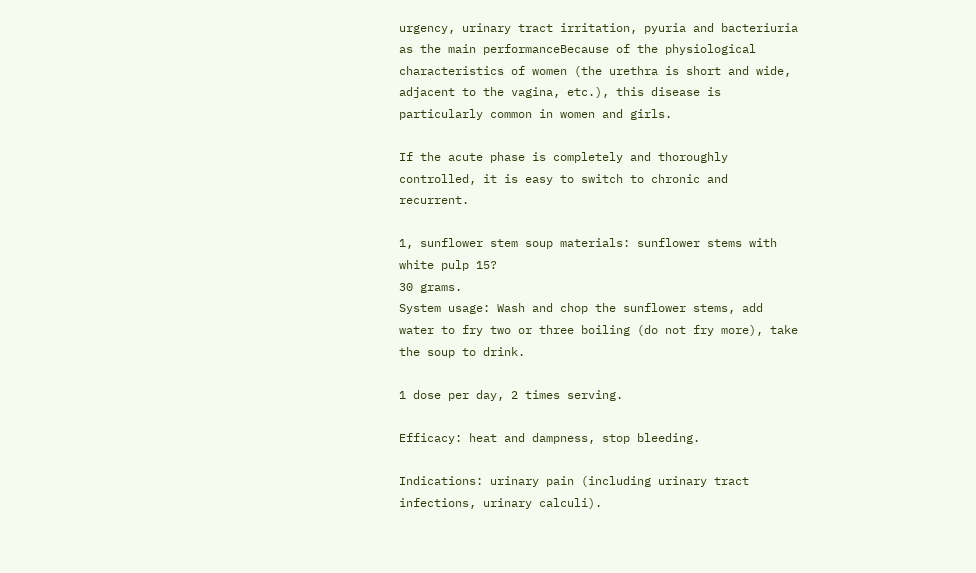urgency, urinary tract irritation, pyuria and bacteriuria as the main performanceBecause of the physiological characteristics of women (the urethra is short and wide, adjacent to the vagina, etc.), this disease is particularly common in women and girls.

If the acute phase is completely and thoroughly controlled, it is easy to switch to chronic and recurrent.

1, sunflower stem soup materials: sunflower stems with white pulp 15?
30 grams.
System usage: Wash and chop the sunflower stems, add water to fry two or three boiling (do not fry more), take the soup to drink.

1 dose per day, 2 times serving.

Efficacy: heat and dampness, stop bleeding.

Indications: urinary pain (including urinary tract infections, urinary calculi).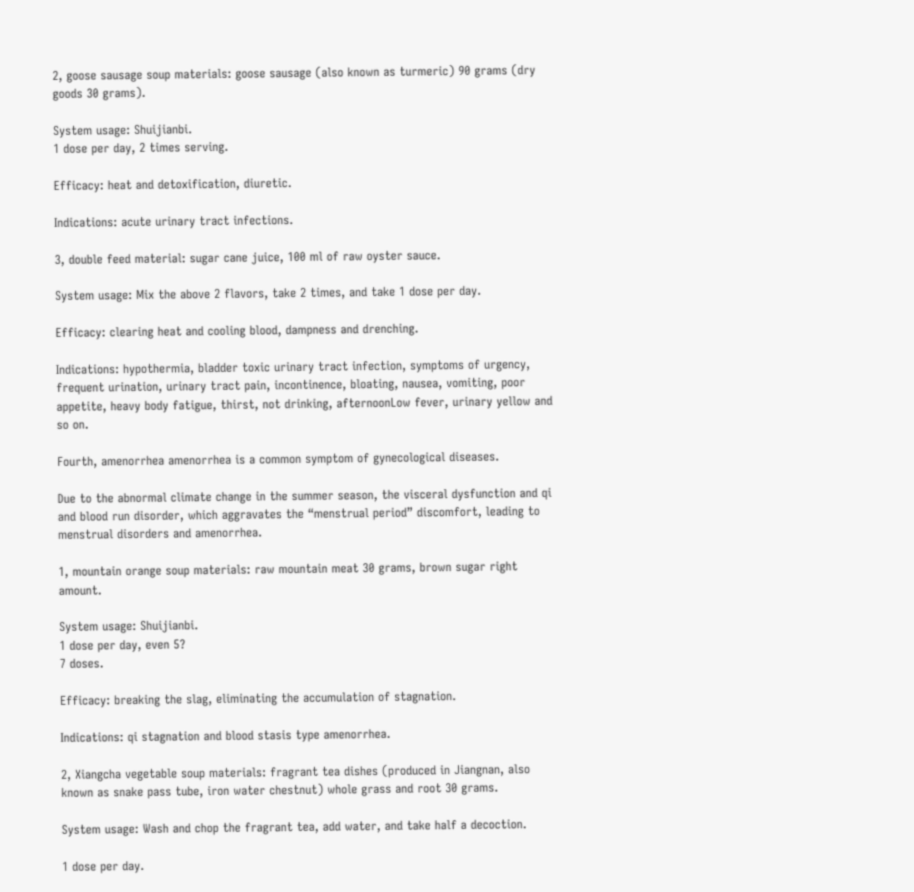2, goose sausage soup materials: goose sausage (also known as turmeric) 90 grams (dry goods 30 grams).

System usage: Shuijianbi.
1 dose per day, 2 times serving.

Efficacy: heat and detoxification, diuretic.

Indications: acute urinary tract infections.

3, double feed material: sugar cane juice, 100 ml of raw oyster sauce.

System usage: Mix the above 2 flavors, take 2 times, and take 1 dose per day.

Efficacy: clearing heat and cooling blood, dampness and drenching.

Indications: hypothermia, bladder toxic urinary tract infection, symptoms of urgency, frequent urination, urinary tract pain, incontinence, bloating, nausea, vomiting, poor appetite, heavy body fatigue, thirst, not drinking, afternoonLow fever, urinary yellow and so on.

Fourth, amenorrhea amenorrhea is a common symptom of gynecological diseases.

Due to the abnormal climate change in the summer season, the visceral dysfunction and qi and blood run disorder, which aggravates the “menstrual period” discomfort, leading to menstrual disorders and amenorrhea.

1, mountain orange soup materials: raw mountain meat 30 grams, brown sugar right amount.

System usage: Shuijianbi.
1 dose per day, even 5?
7 doses.

Efficacy: breaking the slag, eliminating the accumulation of stagnation.

Indications: qi stagnation and blood stasis type amenorrhea.

2, Xiangcha vegetable soup materials: fragrant tea dishes (produced in Jiangnan, also known as snake pass tube, iron water chestnut) whole grass and root 30 grams.

System usage: Wash and chop the fragrant tea, add water, and take half a decoction.

1 dose per day.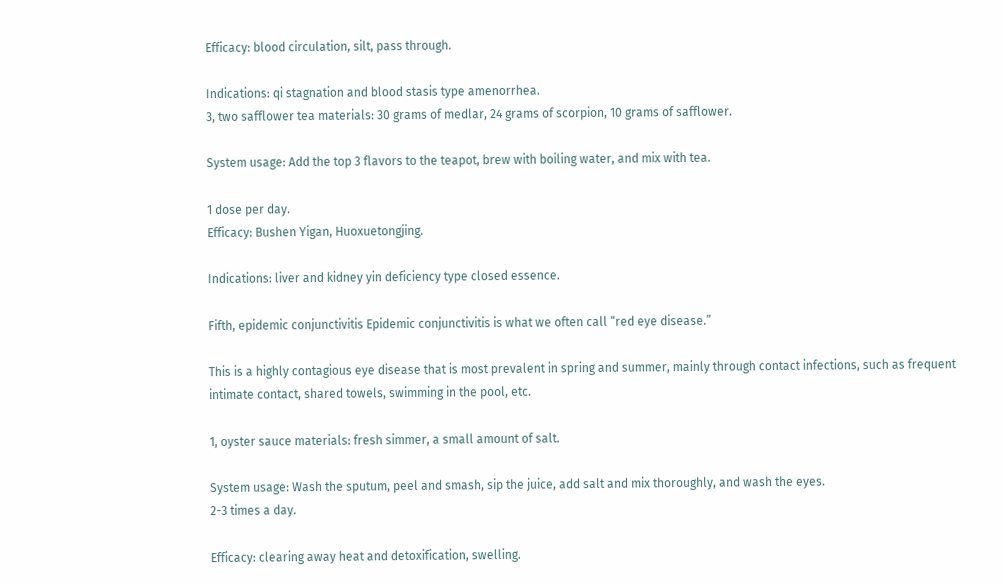Efficacy: blood circulation, silt, pass through.

Indications: qi stagnation and blood stasis type amenorrhea.
3, two safflower tea materials: 30 grams of medlar, 24 grams of scorpion, 10 grams of safflower.

System usage: Add the top 3 flavors to the teapot, brew with boiling water, and mix with tea.

1 dose per day.
Efficacy: Bushen Yigan, Huoxuetongjing.

Indications: liver and kidney yin deficiency type closed essence.

Fifth, epidemic conjunctivitis Epidemic conjunctivitis is what we often call “red eye disease.”

This is a highly contagious eye disease that is most prevalent in spring and summer, mainly through contact infections, such as frequent intimate contact, shared towels, swimming in the pool, etc.

1, oyster sauce materials: fresh simmer, a small amount of salt.

System usage: Wash the sputum, peel and smash, sip the juice, add salt and mix thoroughly, and wash the eyes.
2-3 times a day.

Efficacy: clearing away heat and detoxification, swelling.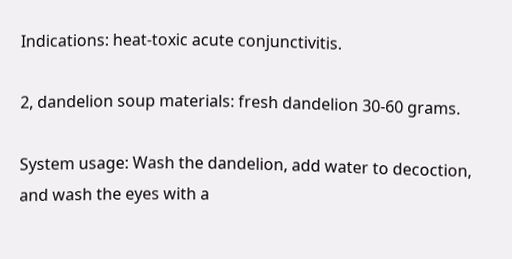Indications: heat-toxic acute conjunctivitis.

2, dandelion soup materials: fresh dandelion 30-60 grams.

System usage: Wash the dandelion, add water to decoction, and wash the eyes with a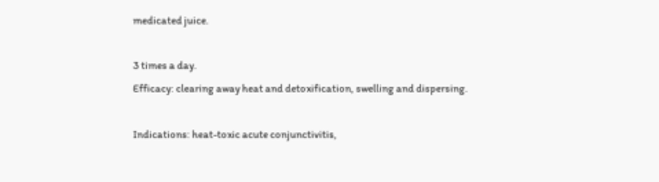medicated juice.

3 times a day.
Efficacy: clearing away heat and detoxification, swelling and dispersing.

Indications: heat-toxic acute conjunctivitis,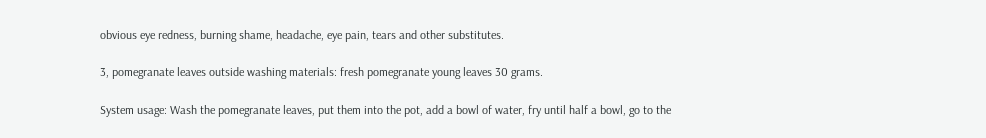obvious eye redness, burning shame, headache, eye pain, tears and other substitutes.

3, pomegranate leaves outside washing materials: fresh pomegranate young leaves 30 grams.

System usage: Wash the pomegranate leaves, put them into the pot, add a bowl of water, fry until half a bowl, go to the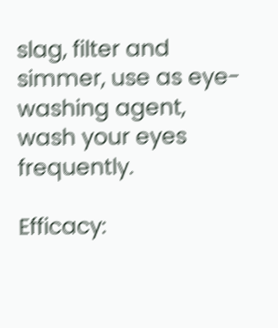slag, filter and simmer, use as eye-washing agent, wash your eyes frequently.

Efficacy: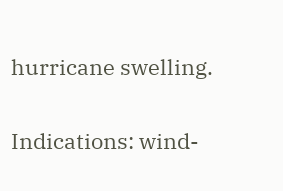hurricane swelling.

Indications: wind-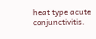heat type acute conjunctivitis.